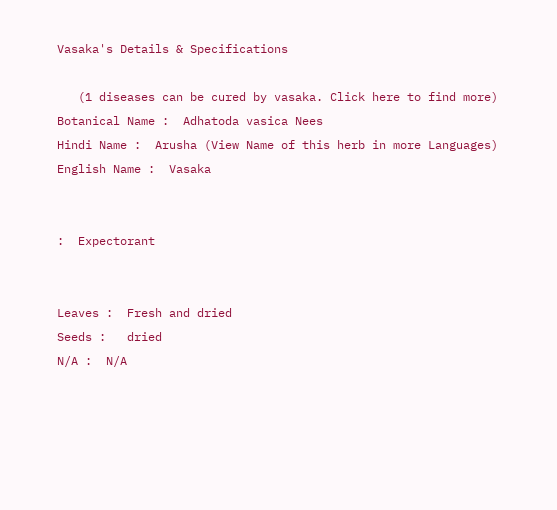Vasaka's Details & Specifications

   (1 diseases can be cured by vasaka. Click here to find more)
Botanical Name :  Adhatoda vasica Nees
Hindi Name :  Arusha (View Name of this herb in more Languages)
English Name :  Vasaka


:  Expectorant


Leaves :  Fresh and dried
Seeds :   dried
N/A :  N/A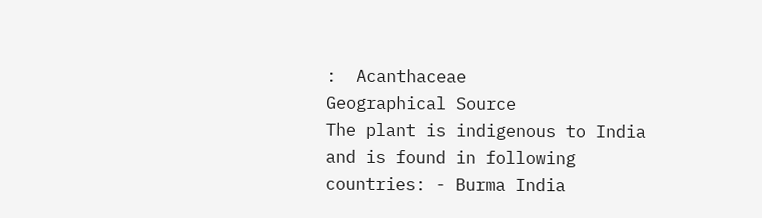:  Acanthaceae
Geographical Source
The plant is indigenous to India and is found in following countries: - Burma India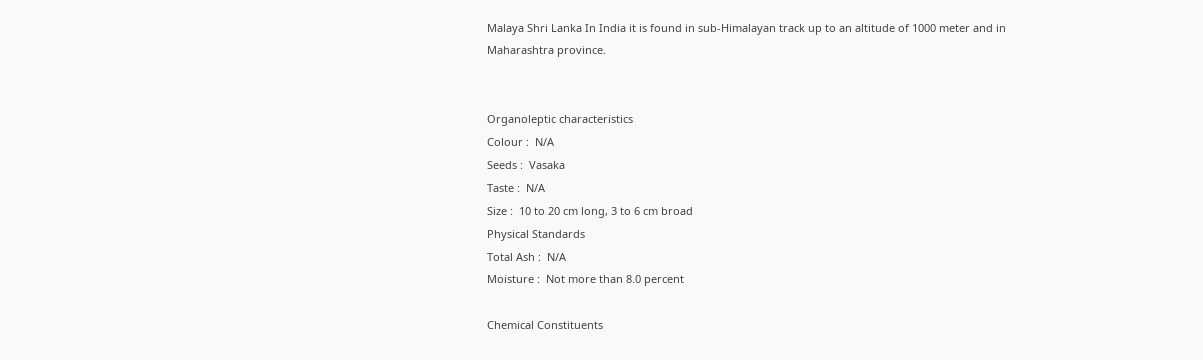Malaya Shri Lanka In India it is found in sub-Himalayan track up to an altitude of 1000 meter and in Maharashtra province.


Organoleptic characteristics
Colour :  N/A
Seeds :  Vasaka
Taste :  N/A
Size :  10 to 20 cm long, 3 to 6 cm broad
Physical Standards
Total Ash :  N/A
Moisture :  Not more than 8.0 percent

Chemical Constituents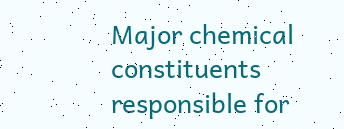Major chemical constituents responsible for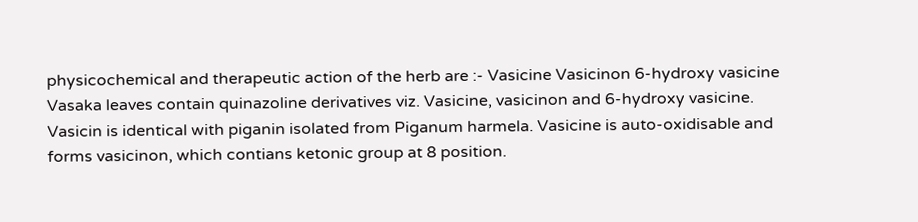physicochemical and therapeutic action of the herb are :- Vasicine Vasicinon 6-hydroxy vasicine Vasaka leaves contain quinazoline derivatives viz. Vasicine, vasicinon and 6-hydroxy vasicine. Vasicin is identical with piganin isolated from Piganum harmela. Vasicine is auto-oxidisable and forms vasicinon, which contians ketonic group at 8 position.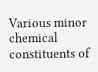Various minor chemical constituents of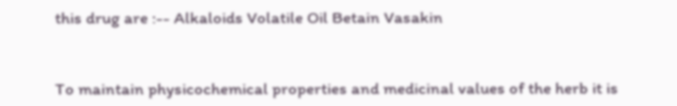this drug are :-- Alkaloids Volatile Oil Betain Vasakin


To maintain physicochemical properties and medicinal values of the herb it is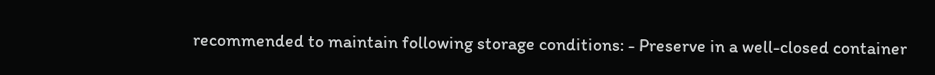recommended to maintain following storage conditions: - Preserve in a well-closed container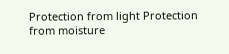Protection from light Protection from moisture